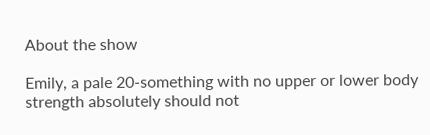About the show

Emily, a pale 20-something with no upper or lower body strength absolutely should not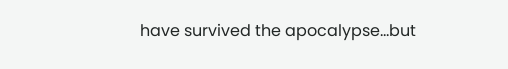have survived the apocalypse...but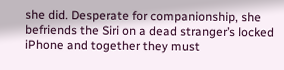she did. Desperate for companionship, she befriends the Siri on a dead stranger’s locked iPhone and together they must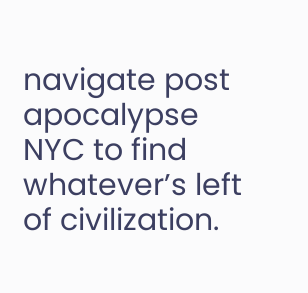navigate post apocalypse NYC to find whatever’s left of civilization.